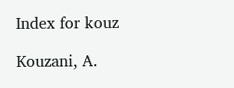Index for kouz

Kouzani, A.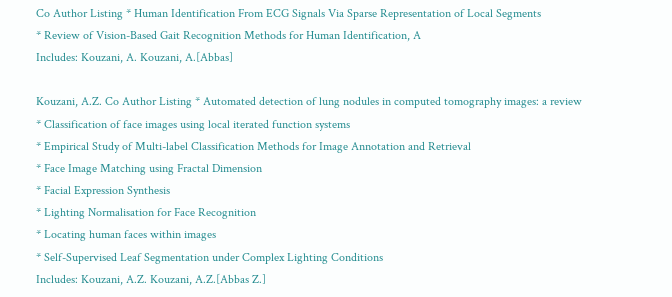Co Author Listing * Human Identification From ECG Signals Via Sparse Representation of Local Segments
* Review of Vision-Based Gait Recognition Methods for Human Identification, A
Includes: Kouzani, A. Kouzani, A.[Abbas]

Kouzani, A.Z. Co Author Listing * Automated detection of lung nodules in computed tomography images: a review
* Classification of face images using local iterated function systems
* Empirical Study of Multi-label Classification Methods for Image Annotation and Retrieval
* Face Image Matching using Fractal Dimension
* Facial Expression Synthesis
* Lighting Normalisation for Face Recognition
* Locating human faces within images
* Self-Supervised Leaf Segmentation under Complex Lighting Conditions
Includes: Kouzani, A.Z. Kouzani, A.Z.[Abbas Z.]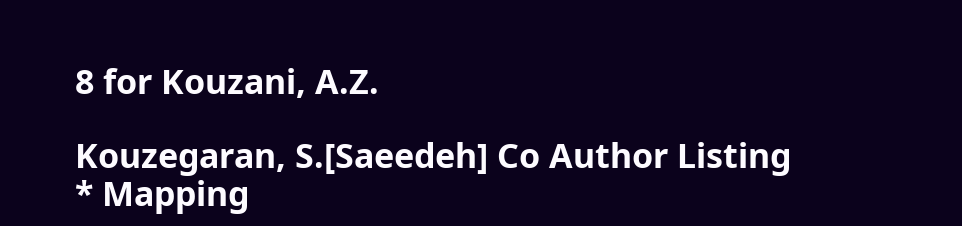8 for Kouzani, A.Z.

Kouzegaran, S.[Saeedeh] Co Author Listing * Mapping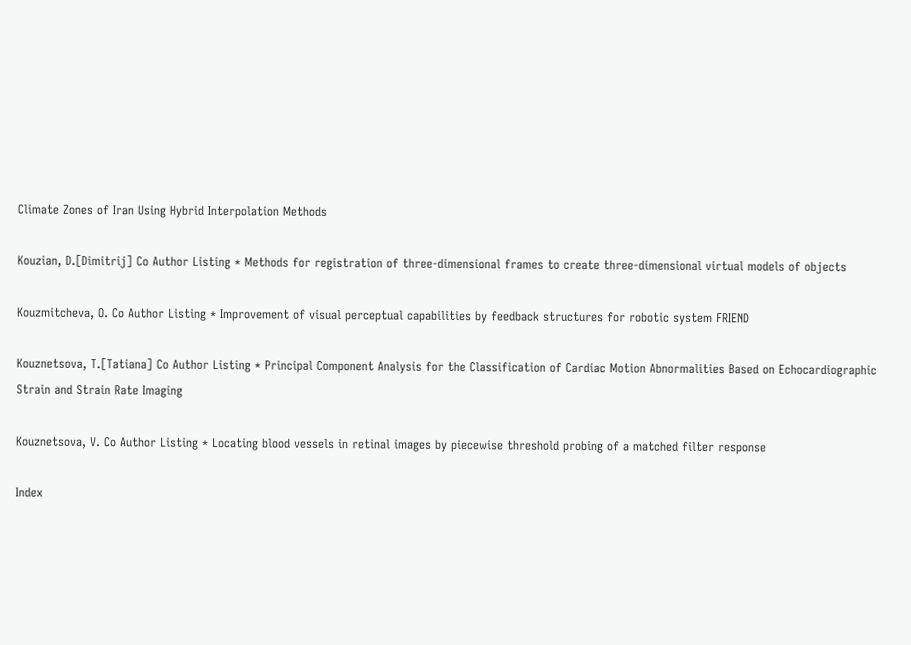Climate Zones of Iran Using Hybrid Interpolation Methods

Kouzian, D.[Dimitrij] Co Author Listing * Methods for registration of three-dimensional frames to create three-dimensional virtual models of objects

Kouzmitcheva, O. Co Author Listing * Improvement of visual perceptual capabilities by feedback structures for robotic system FRIEND

Kouznetsova, T.[Tatiana] Co Author Listing * Principal Component Analysis for the Classification of Cardiac Motion Abnormalities Based on Echocardiographic Strain and Strain Rate Imaging

Kouznetsova, V. Co Author Listing * Locating blood vessels in retinal images by piecewise threshold probing of a matched filter response

Index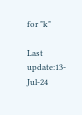for "k"

Last update:13-Jul-24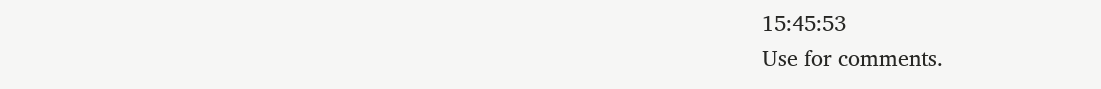15:45:53
Use for comments.